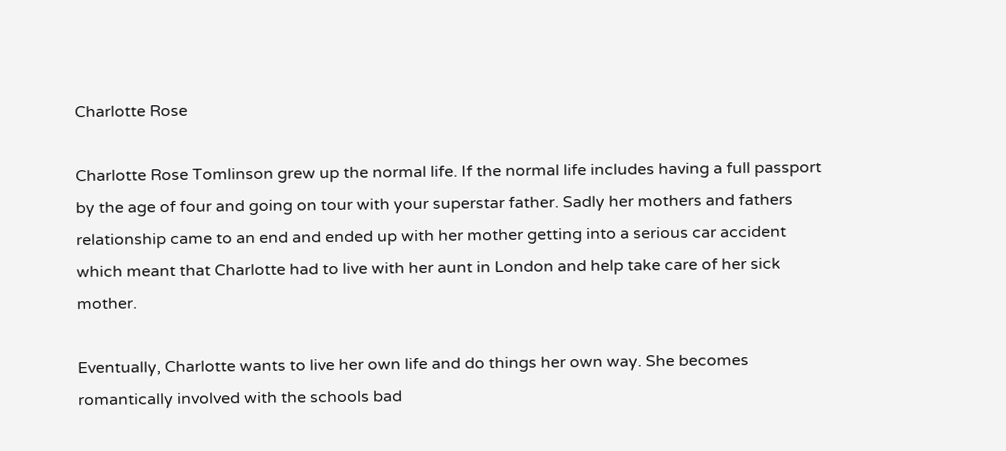Charlotte Rose

Charlotte Rose Tomlinson grew up the normal life. If the normal life includes having a full passport by the age of four and going on tour with your superstar father. Sadly her mothers and fathers relationship came to an end and ended up with her mother getting into a serious car accident which meant that Charlotte had to live with her aunt in London and help take care of her sick mother.

Eventually, Charlotte wants to live her own life and do things her own way. She becomes romantically involved with the schools bad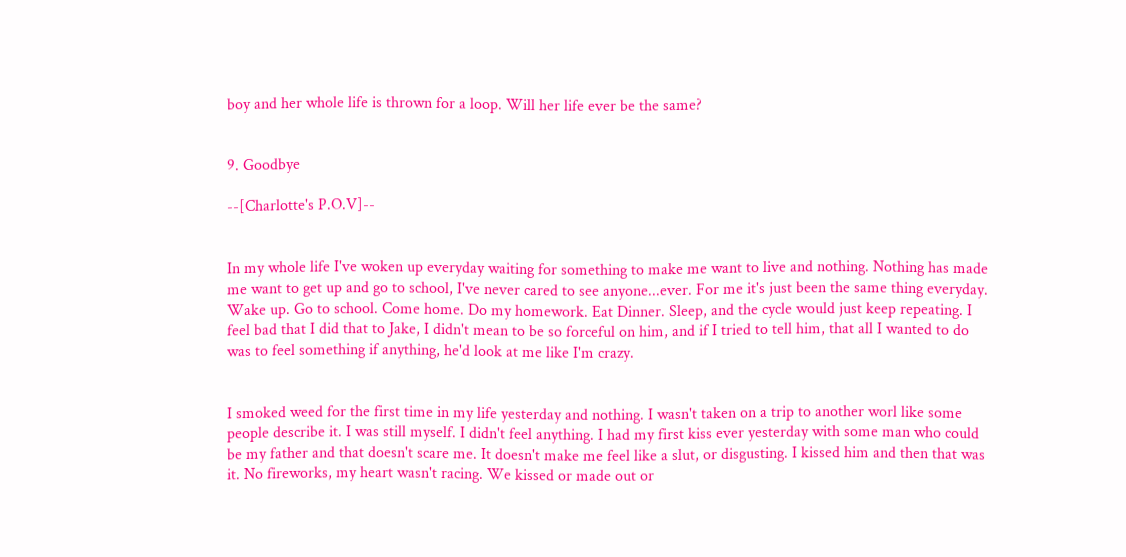boy and her whole life is thrown for a loop. Will her life ever be the same?


9. Goodbye

--[Charlotte's P.O.V]--


In my whole life I've woken up everyday waiting for something to make me want to live and nothing. Nothing has made me want to get up and go to school, I've never cared to see anyone...ever. For me it's just been the same thing everyday. Wake up. Go to school. Come home. Do my homework. Eat Dinner. Sleep, and the cycle would just keep repeating. I feel bad that I did that to Jake, I didn't mean to be so forceful on him, and if I tried to tell him, that all I wanted to do was to feel something if anything, he'd look at me like I'm crazy.


I smoked weed for the first time in my life yesterday and nothing. I wasn't taken on a trip to another worl like some people describe it. I was still myself. I didn't feel anything. I had my first kiss ever yesterday with some man who could be my father and that doesn't scare me. It doesn't make me feel like a slut, or disgusting. I kissed him and then that was it. No fireworks, my heart wasn't racing. We kissed or made out or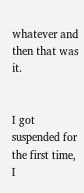whatever and then that was it.


I got suspended for the first time, I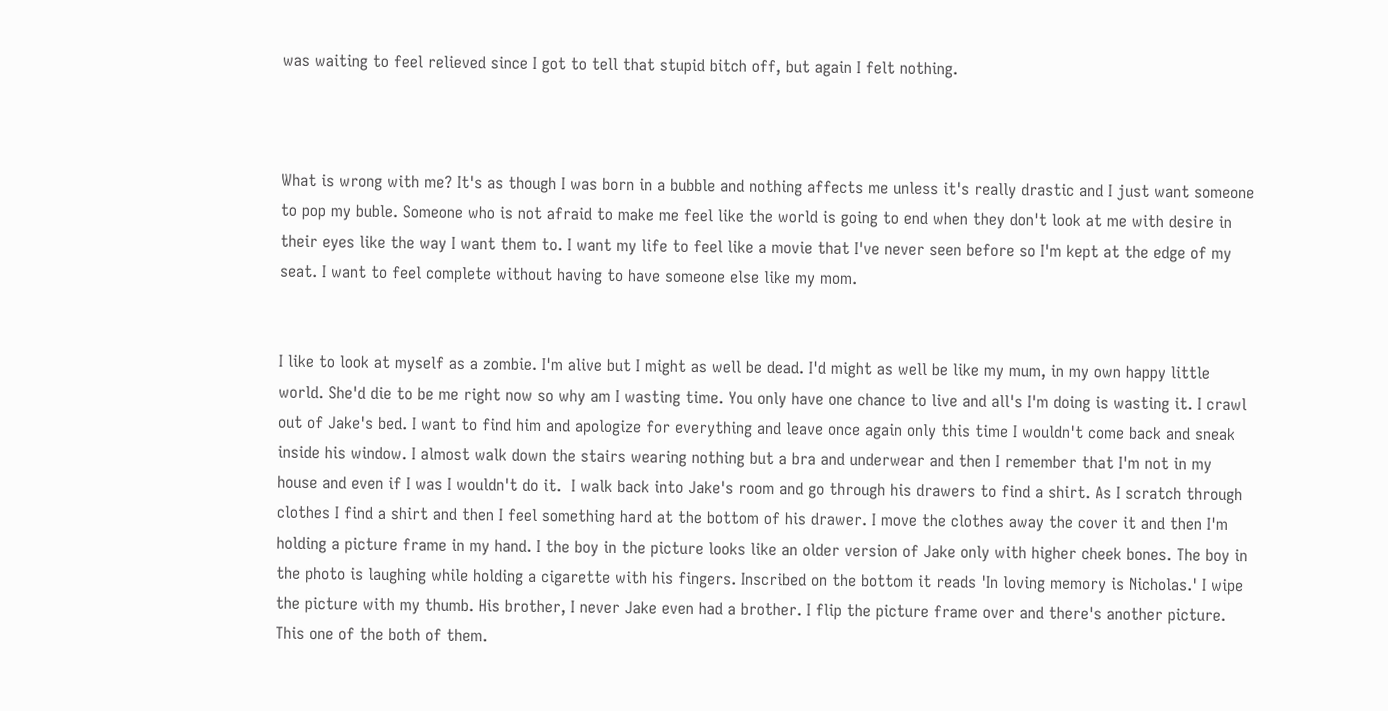was waiting to feel relieved since I got to tell that stupid bitch off, but again I felt nothing.



What is wrong with me? It's as though I was born in a bubble and nothing affects me unless it's really drastic and I just want someone to pop my buble. Someone who is not afraid to make me feel like the world is going to end when they don't look at me with desire in their eyes like the way I want them to. I want my life to feel like a movie that I've never seen before so I'm kept at the edge of my seat. I want to feel complete without having to have someone else like my mom.


I like to look at myself as a zombie. I'm alive but I might as well be dead. I'd might as well be like my mum, in my own happy little world. She'd die to be me right now so why am I wasting time. You only have one chance to live and all's I'm doing is wasting it. I crawl out of Jake's bed. I want to find him and apologize for everything and leave once again only this time I wouldn't come back and sneak inside his window. I almost walk down the stairs wearing nothing but a bra and underwear and then I remember that I'm not in my house and even if I was I wouldn't do it.  I walk back into Jake's room and go through his drawers to find a shirt. As I scratch through clothes I find a shirt and then I feel something hard at the bottom of his drawer. I move the clothes away the cover it and then I'm holding a picture frame in my hand. I the boy in the picture looks like an older version of Jake only with higher cheek bones. The boy in the photo is laughing while holding a cigarette with his fingers. Inscribed on the bottom it reads 'In loving memory is Nicholas.' I wipe the picture with my thumb. His brother, I never Jake even had a brother. I flip the picture frame over and there's another picture. This one of the both of them.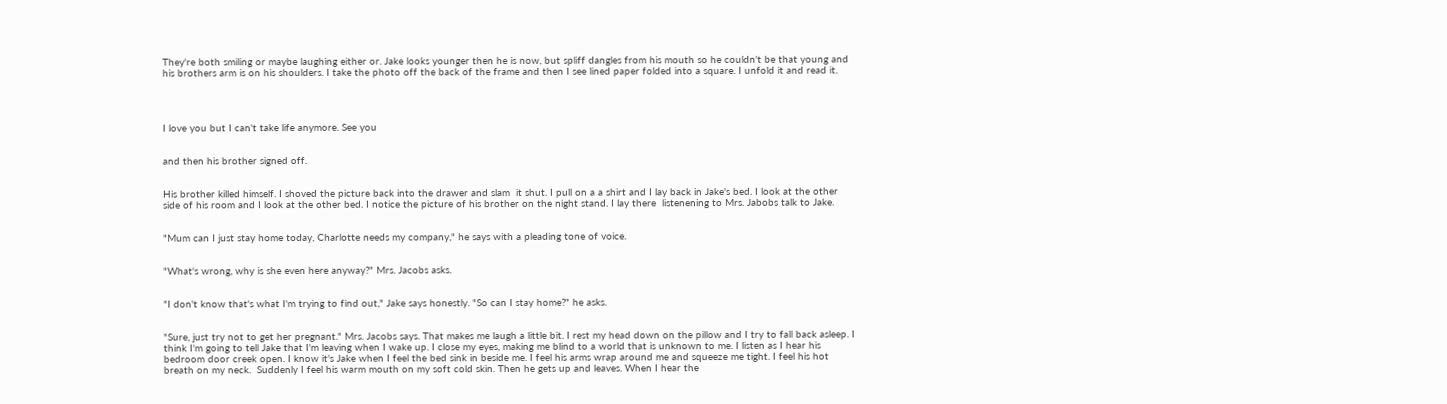They're both smiling or maybe laughing either or. Jake looks younger then he is now, but spliff dangles from his mouth so he couldn't be that young and his brothers arm is on his shoulders. I take the photo off the back of the frame and then I see lined paper folded into a square. I unfold it and read it.




I love you but I can't take life anymore. See you


and then his brother signed off.


His brother killed himself. I shoved the picture back into the drawer and slam  it shut. I pull on a a shirt and I lay back in Jake's bed. I look at the other side of his room and I look at the other bed. I notice the picture of his brother on the night stand. I lay there  listenening to Mrs. Jabobs talk to Jake.


"Mum can I just stay home today, Charlotte needs my company," he says with a pleading tone of voice.


"What's wrong, why is she even here anyway?" Mrs. Jacobs asks.


"I don't know that's what I'm trying to find out," Jake says honestly. "So can I stay home?" he asks.


"Sure, just try not to get her pregnant." Mrs. Jacobs says. That makes me laugh a little bit. I rest my head down on the pillow and I try to fall back asleep. I think I'm going to tell Jake that I'm leaving when I wake up. I close my eyes, making me blind to a world that is unknown to me. I listen as I hear his bedroom door creek open. I know it's Jake when I feel the bed sink in beside me. I feel his arms wrap around me and squeeze me tight. I feel his hot breath on my neck.  Suddenly I feel his warm mouth on my soft cold skin. Then he gets up and leaves. When I hear the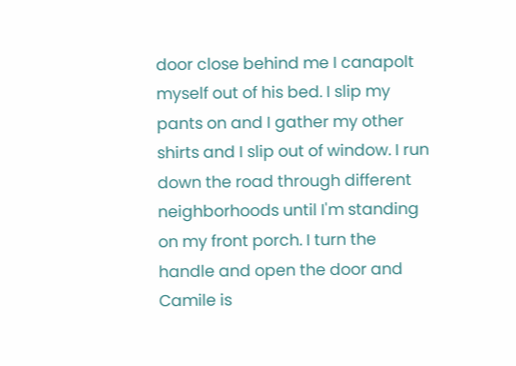door close behind me I canapolt myself out of his bed. I slip my pants on and I gather my other shirts and I slip out of window. I run down the road through different neighborhoods until I'm standing on my front porch. I turn the handle and open the door and Camile is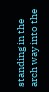standing in the arch way into the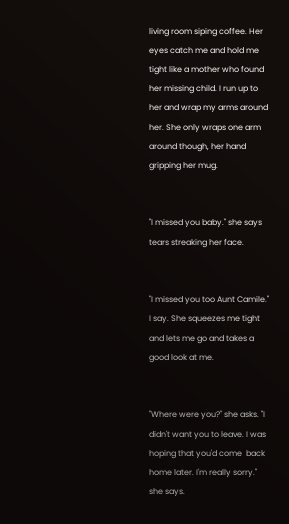living room siping coffee. Her eyes catch me and hold me tight like a mother who found her missing child. I run up to her and wrap my arms around her. She only wraps one arm around though, her hand gripping her mug.


"I missed you baby." she says tears streaking her face.


"I missed you too Aunt Camile." I say. She squeezes me tight and lets me go and takes a good look at me.


"Where were you?" she asks. "I didn't want you to leave. I was hoping that you'd come  back home later. I'm really sorry." she says.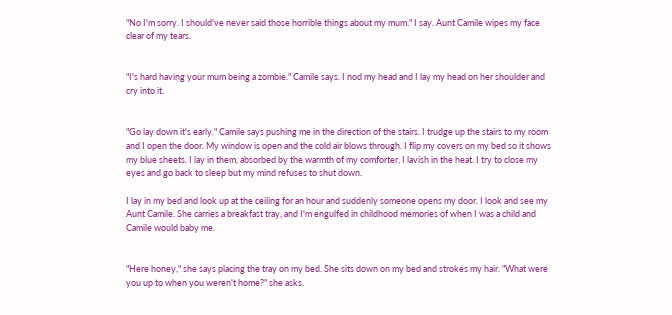"No I'm sorry. I should've never said those horrible things about my mum." I say. Aunt Camile wipes my face clear of my tears.


"I's hard having your mum being a zombie." Camile says. I nod my head and I lay my head on her shoulder and cry into it.


"Go lay down it's early." Camile says pushing me in the direction of the stairs. I trudge up the stairs to my room and I open the door. My window is open and the cold air blows through. I flip my covers on my bed so it shows my blue sheets. I lay in them, absorbed by the warmth of my comforter, I lavish in the heat. I try to close my eyes and go back to sleep but my mind refuses to shut down.

I lay in my bed and look up at the ceiling for an hour and suddenly someone opens my door. I look and see my Aunt Camile. She carries a breakfast tray, and I'm engulfed in childhood memories of when I was a child and Camile would baby me.


"Here honey," she says placing the tray on my bed. She sits down on my bed and strokes my hair. "What were you up to when you weren't home?" she asks.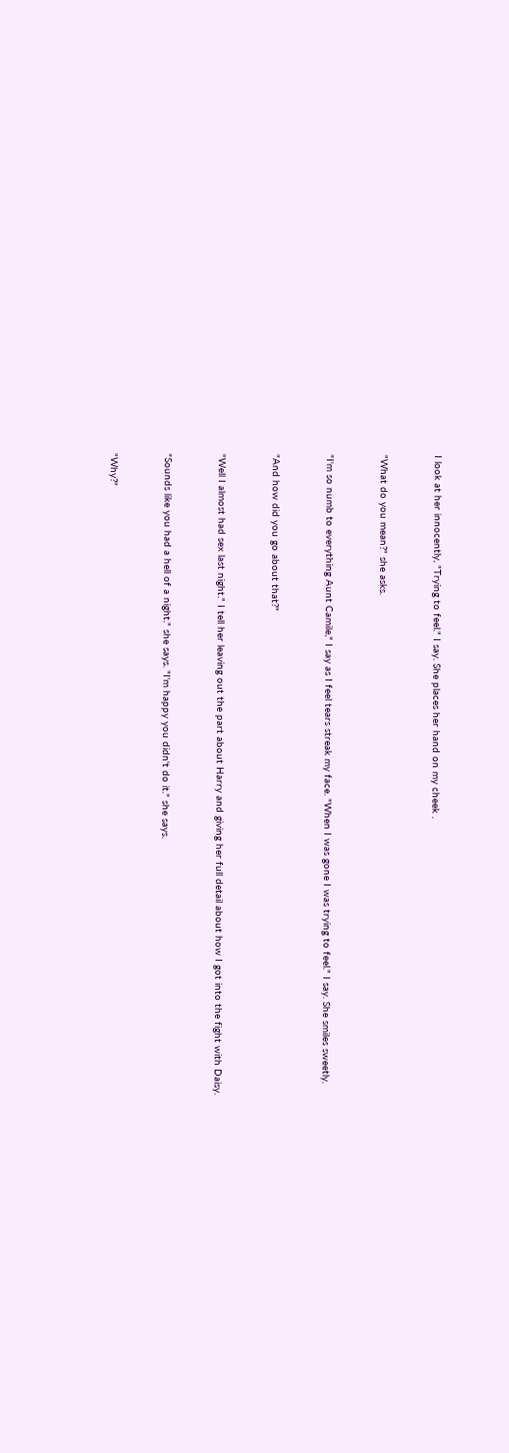I look at her innocently, "Trying to feel." I say. She places her hand on my cheek .


"What do you mean?" she asks.


"I'm so numb to everything Aunt Camile," I say as I feel tears streak my face. "When I was gone I was trying to feel." I say. She smiles sweetly.


"And how did you go about that?"


"Well I almost had sex last night." I tell her leaving out the part about Harry and giving her full detail about how I got into the fight with Daisy.


"Sounds like you had a hell of a night." she says. "I'm happy you didn't do it." she says.


"Why?"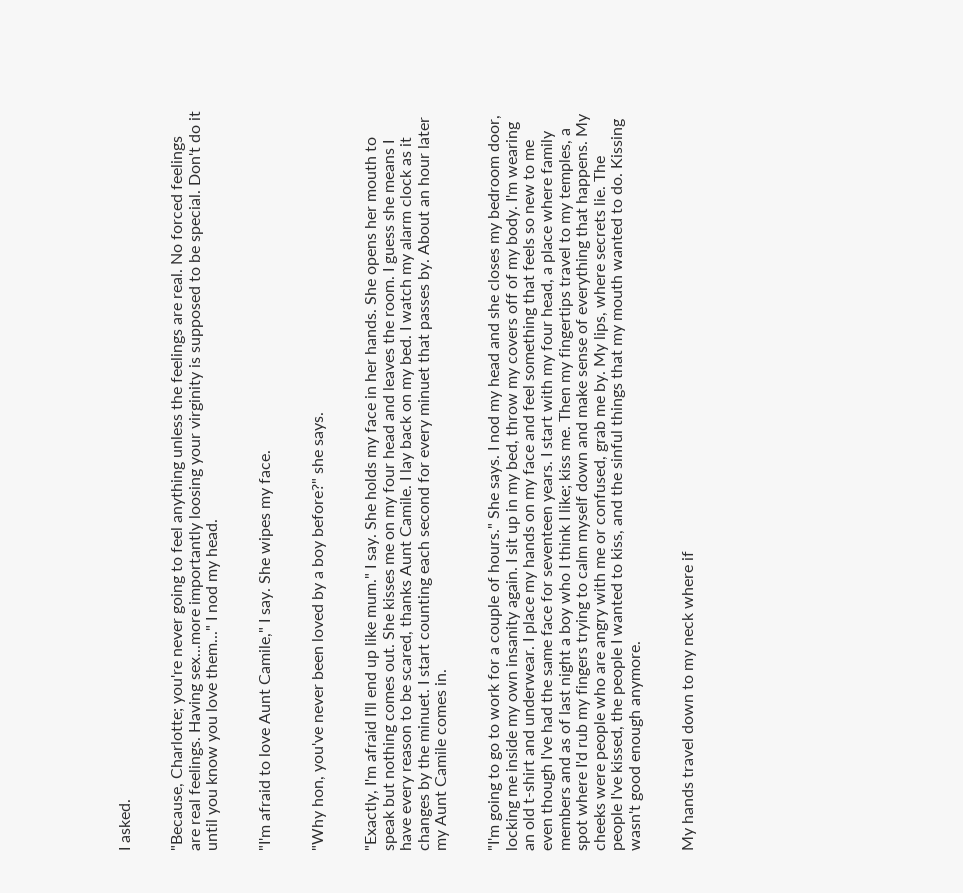I asked.


"Because, Charlotte; you're never going to feel anything unless the feelings are real. No forced feelings are real feelings. Having sex...more importantly loosing your virginity is supposed to be special. Don't do it until you know you love them..." I nod my head.


"I'm afraid to love Aunt Camile," I say. She wipes my face.


"Why hon, you've never been loved by a boy before?" she says.


"Exactly, I'm afraid I'll end up like mum." I say. She holds my face in her hands. She opens her mouth to speak but nothing comes out. She kisses me on my four head and leaves the room. I guess she means I have every reason to be scared, thanks Aunt Camile. I lay back on my bed. I watch my alarm clock as it changes by the minuet. I start counting each second for every minuet that passes by. About an hour later my Aunt Camile comes in.


"I'm going to go to work for a couple of hours." She says. I nod my head and she closes my bedroom door, locking me inside my own insanity again. I sit up in my bed, throw my covers off of my body. I'm wearing an old t-shirt and underwear. I place my hands on my face and feel something that feels so new to me even though I've had the same face for seventeen years. I start with my four head, a place where family members and as of last night a boy who I think I like; kiss me. Then my fingertips travel to my temples, a spot where I'd rub my fingers trying to calm myself down and make sense of everything that happens. My cheeks were people who are angry with me or confused, grab me by. My lips, where secrets lie. The people I've kissed, the people I wanted to kiss, and the sinful things that my mouth wanted to do. Kissing wasn't good enough anymore.


My hands travel down to my neck where if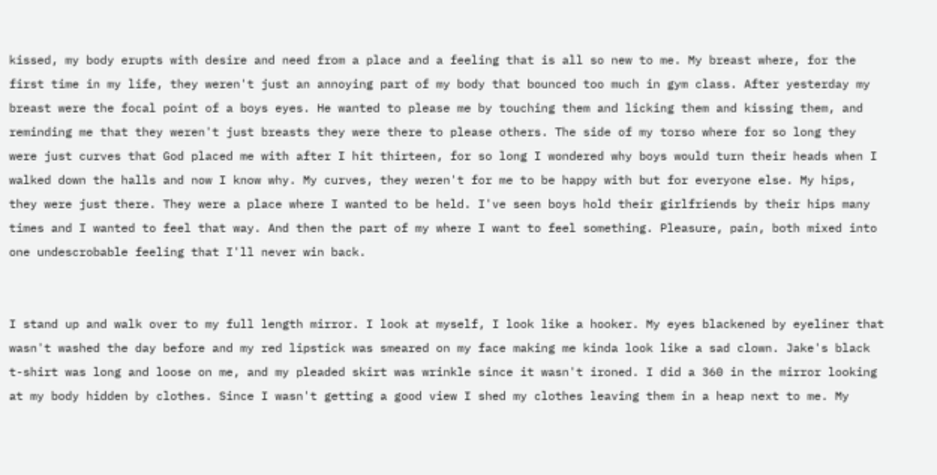kissed, my body erupts with desire and need from a place and a feeling that is all so new to me. My breast where, for the first time in my life, they weren't just an annoying part of my body that bounced too much in gym class. After yesterday my breast were the focal point of a boys eyes. He wanted to please me by touching them and licking them and kissing them, and reminding me that they weren't just breasts they were there to please others. The side of my torso where for so long they were just curves that God placed me with after I hit thirteen, for so long I wondered why boys would turn their heads when I walked down the halls and now I know why. My curves, they weren't for me to be happy with but for everyone else. My hips, they were just there. They were a place where I wanted to be held. I've seen boys hold their girlfriends by their hips many times and I wanted to feel that way. And then the part of my where I want to feel something. Pleasure, pain, both mixed into one undescrobable feeling that I'll never win back.


I stand up and walk over to my full length mirror. I look at myself, I look like a hooker. My eyes blackened by eyeliner that wasn't washed the day before and my red lipstick was smeared on my face making me kinda look like a sad clown. Jake's black t-shirt was long and loose on me, and my pleaded skirt was wrinkle since it wasn't ironed. I did a 360 in the mirror looking at my body hidden by clothes. Since I wasn't getting a good view I shed my clothes leaving them in a heap next to me. My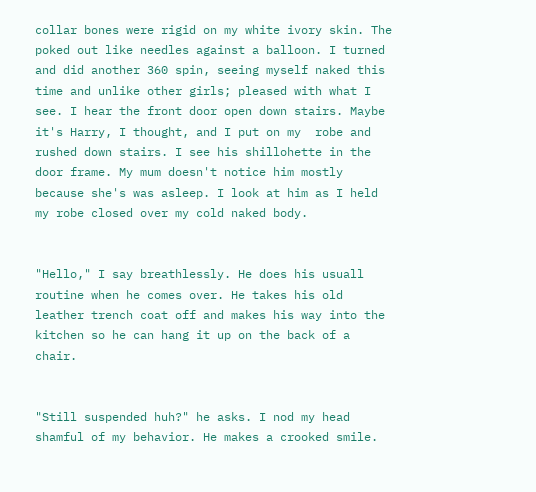collar bones were rigid on my white ivory skin. The poked out like needles against a balloon. I turned and did another 360 spin, seeing myself naked this time and unlike other girls; pleased with what I see. I hear the front door open down stairs. Maybe it's Harry, I thought, and I put on my  robe and rushed down stairs. I see his shillohette in the door frame. My mum doesn't notice him mostly because she's was asleep. I look at him as I held my robe closed over my cold naked body.


"Hello," I say breathlessly. He does his usuall routine when he comes over. He takes his old leather trench coat off and makes his way into the kitchen so he can hang it up on the back of a chair.


"Still suspended huh?" he asks. I nod my head shamful of my behavior. He makes a crooked smile.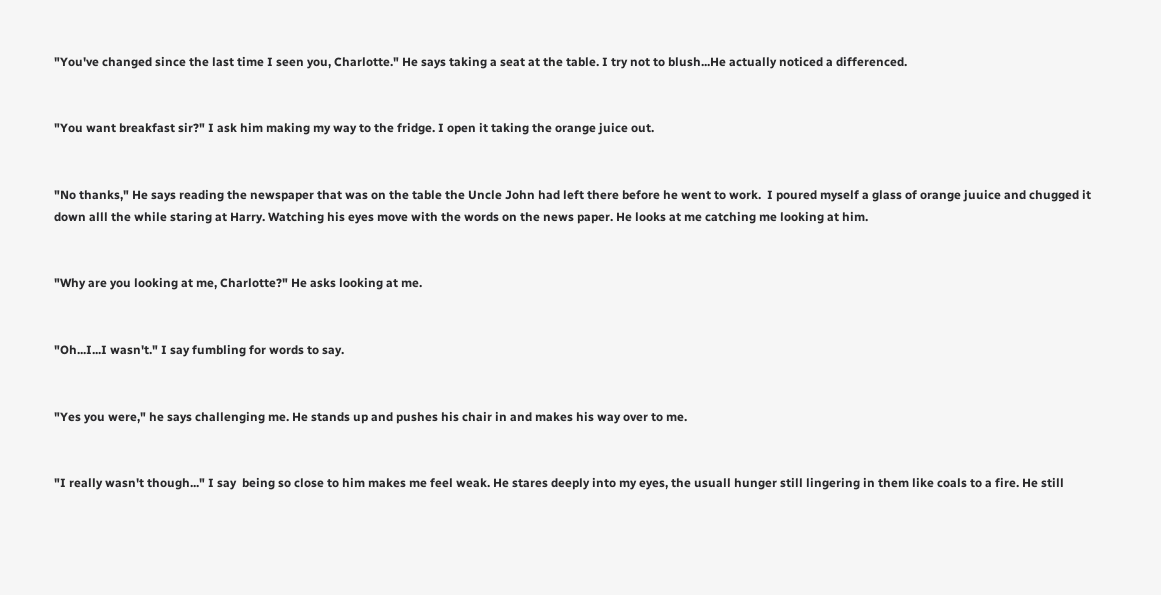"You've changed since the last time I seen you, Charlotte." He says taking a seat at the table. I try not to blush...He actually noticed a differenced.


"You want breakfast sir?" I ask him making my way to the fridge. I open it taking the orange juice out.


"No thanks," He says reading the newspaper that was on the table the Uncle John had left there before he went to work.  I poured myself a glass of orange juuice and chugged it down alll the while staring at Harry. Watching his eyes move with the words on the news paper. He looks at me catching me looking at him.


"Why are you looking at me, Charlotte?" He asks looking at me.


"Oh...I...I wasn't." I say fumbling for words to say.


"Yes you were," he says challenging me. He stands up and pushes his chair in and makes his way over to me.


"I really wasn't though..." I say  being so close to him makes me feel weak. He stares deeply into my eyes, the usuall hunger still lingering in them like coals to a fire. He still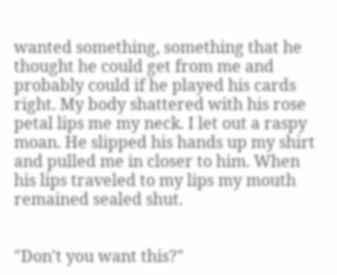wanted something, something that he thought he could get from me and probably could if he played his cards right. My body shattered with his rose petal lips me my neck. I let out a raspy moan. He slipped his hands up my shirt and pulled me in closer to him. When his lips traveled to my lips my mouth remained sealed shut.


"Don't you want this?"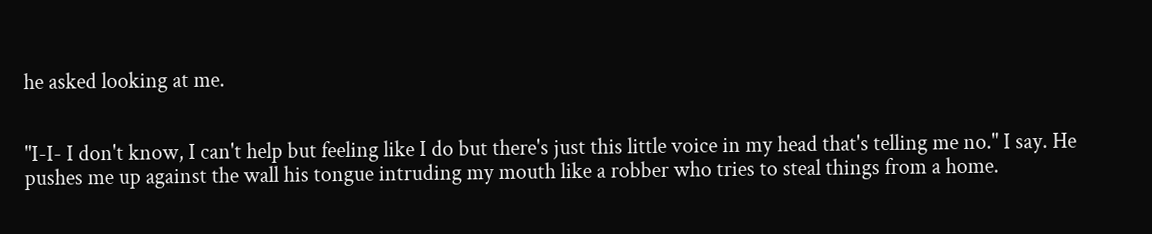he asked looking at me.


"I-I- I don't know, I can't help but feeling like I do but there's just this little voice in my head that's telling me no." I say. He pushes me up against the wall his tongue intruding my mouth like a robber who tries to steal things from a home.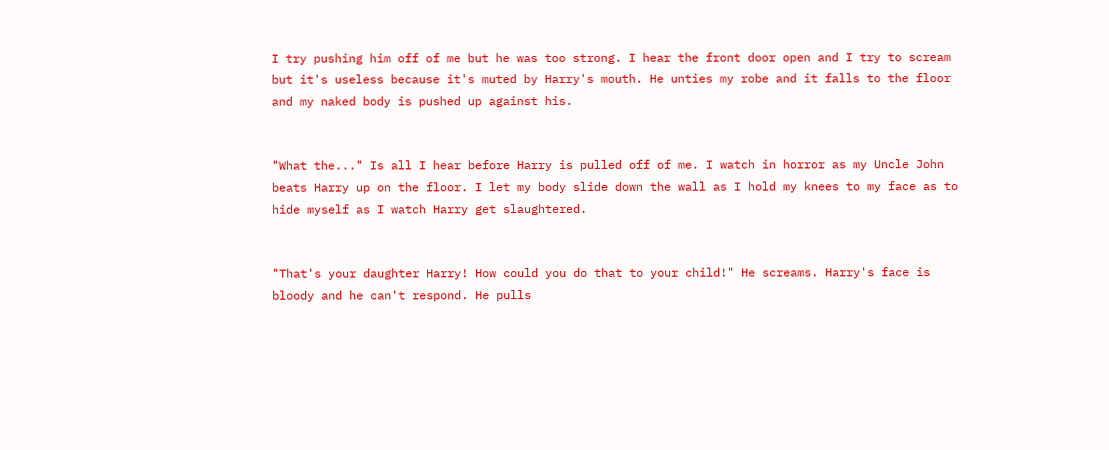I try pushing him off of me but he was too strong. I hear the front door open and I try to scream but it's useless because it's muted by Harry's mouth. He unties my robe and it falls to the floor and my naked body is pushed up against his.


"What the..." Is all I hear before Harry is pulled off of me. I watch in horror as my Uncle John beats Harry up on the floor. I let my body slide down the wall as I hold my knees to my face as to hide myself as I watch Harry get slaughtered.


"That's your daughter Harry! How could you do that to your child!" He screams. Harry's face is bloody and he can't respond. He pulls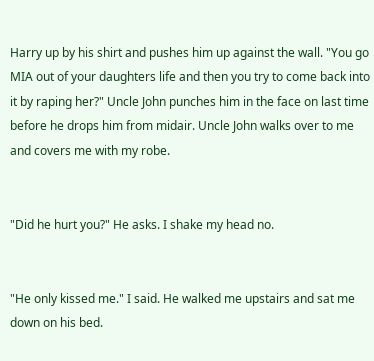Harry up by his shirt and pushes him up against the wall. "You go MIA out of your daughters life and then you try to come back into it by raping her?" Uncle John punches him in the face on last time before he drops him from midair. Uncle John walks over to me and covers me with my robe.


"Did he hurt you?" He asks. I shake my head no.


"He only kissed me." I said. He walked me upstairs and sat me down on his bed.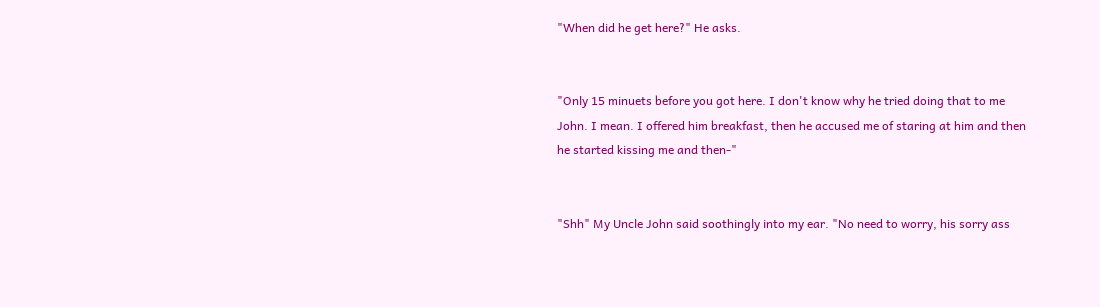"When did he get here?" He asks.


"Only 15 minuets before you got here. I don't know why he tried doing that to me John. I mean. I offered him breakfast, then he accused me of staring at him and then he started kissing me and then-"


"Shh" My Uncle John said soothingly into my ear. "No need to worry, his sorry ass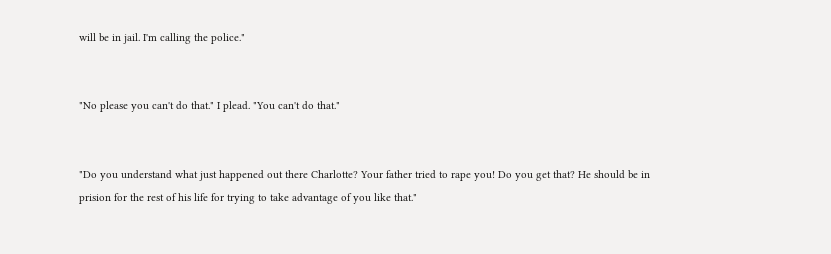will be in jail. I'm calling the police."


"No please you can't do that." I plead. "You can't do that."


"Do you understand what just happened out there Charlotte? Your father tried to rape you! Do you get that? He should be in prision for the rest of his life for trying to take advantage of you like that."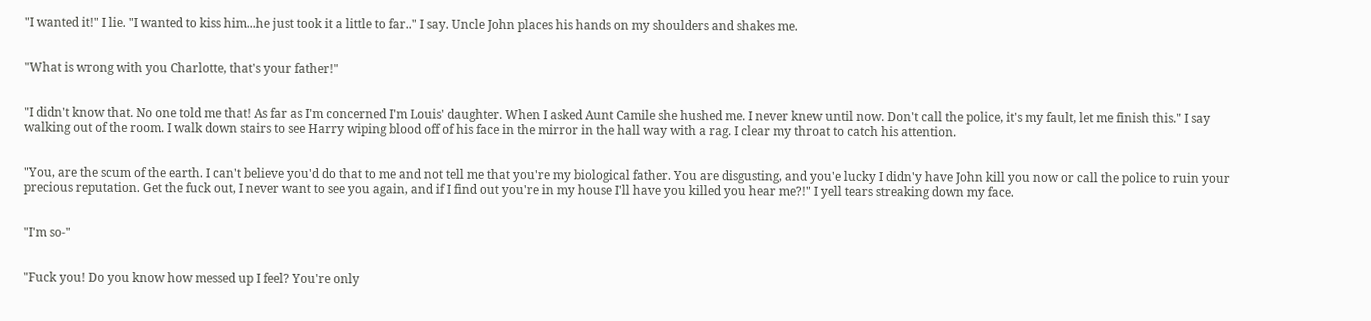"I wanted it!" I lie. "I wanted to kiss him...he just took it a little to far.." I say. Uncle John places his hands on my shoulders and shakes me.


"What is wrong with you Charlotte, that's your father!"


"I didn't know that. No one told me that! As far as I'm concerned I'm Louis' daughter. When I asked Aunt Camile she hushed me. I never knew until now. Don't call the police, it's my fault, let me finish this." I say walking out of the room. I walk down stairs to see Harry wiping blood off of his face in the mirror in the hall way with a rag. I clear my throat to catch his attention.


"You, are the scum of the earth. I can't believe you'd do that to me and not tell me that you're my biological father. You are disgusting, and you'e lucky I didn'y have John kill you now or call the police to ruin your precious reputation. Get the fuck out, I never want to see you again, and if I find out you're in my house I'll have you killed you hear me?!" I yell tears streaking down my face.


"I'm so-"


"Fuck you! Do you know how messed up I feel? You're only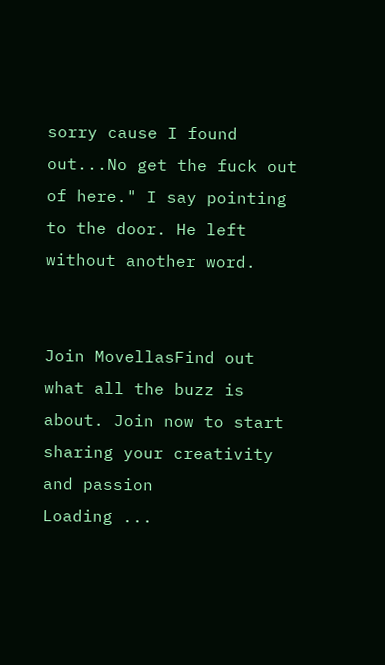sorry cause I found out...No get the fuck out of here." I say pointing to the door. He left without another word.


Join MovellasFind out what all the buzz is about. Join now to start sharing your creativity and passion
Loading ...